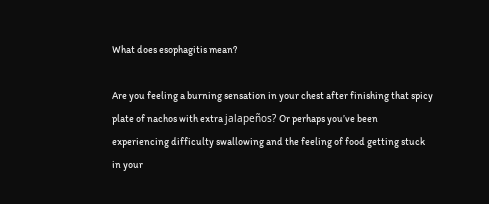What does esophagitis mean?

Are you feeling a burning sensation in your chest after finishing that spicy plate of nachos with extra jalapeños? Or perhaps you’ve been experiencing difficulty swallowing and the feeling of food getting stuck in your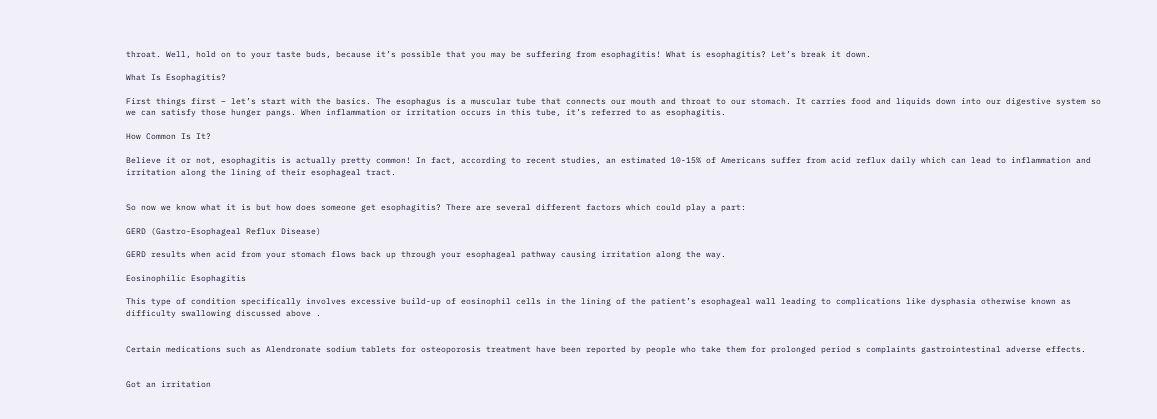throat. Well, hold on to your taste buds, because it’s possible that you may be suffering from esophagitis! What is esophagitis? Let’s break it down.

What Is Esophagitis?

First things first – let’s start with the basics. The esophagus is a muscular tube that connects our mouth and throat to our stomach. It carries food and liquids down into our digestive system so we can satisfy those hunger pangs. When inflammation or irritation occurs in this tube, it’s referred to as esophagitis.

How Common Is It?

Believe it or not, esophagitis is actually pretty common! In fact, according to recent studies, an estimated 10-15% of Americans suffer from acid reflux daily which can lead to inflammation and irritation along the lining of their esophageal tract.


So now we know what it is but how does someone get esophagitis? There are several different factors which could play a part:

GERD (Gastro-Esophageal Reflux Disease)

GERD results when acid from your stomach flows back up through your esophageal pathway causing irritation along the way.

Eosinophilic Esophagitis

This type of condition specifically involves excessive build-up of eosinophil cells in the lining of the patient’s esophageal wall leading to complications like dysphasia otherwise known as difficulty swallowing discussed above .


Certain medications such as Alendronate sodium tablets for osteoporosis treatment have been reported by people who take them for prolonged period s complaints gastrointestinal adverse effects.


Got an irritation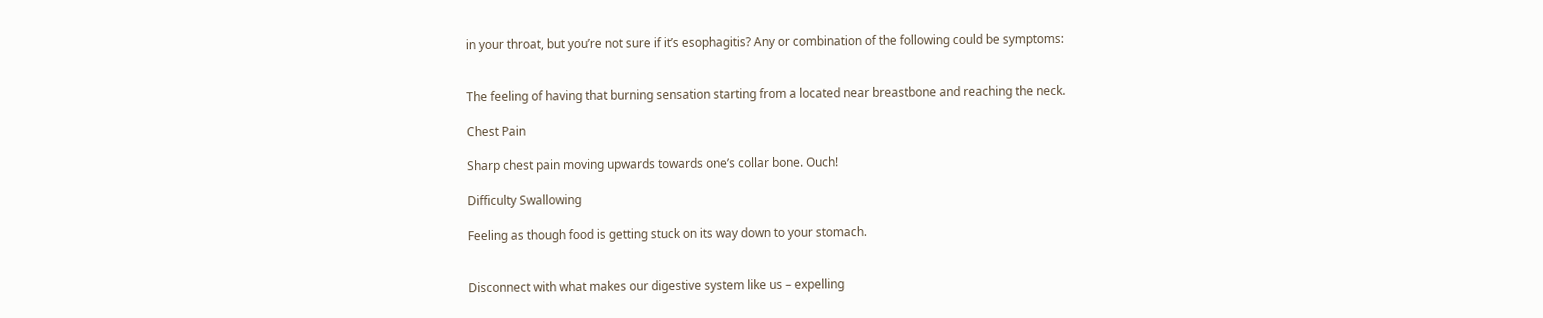in your throat, but you’re not sure if it’s esophagitis? Any or combination of the following could be symptoms:


The feeling of having that burning sensation starting from a located near breastbone and reaching the neck.

Chest Pain

Sharp chest pain moving upwards towards one’s collar bone. Ouch!

Difficulty Swallowing

Feeling as though food is getting stuck on its way down to your stomach.


Disconnect with what makes our digestive system like us – expelling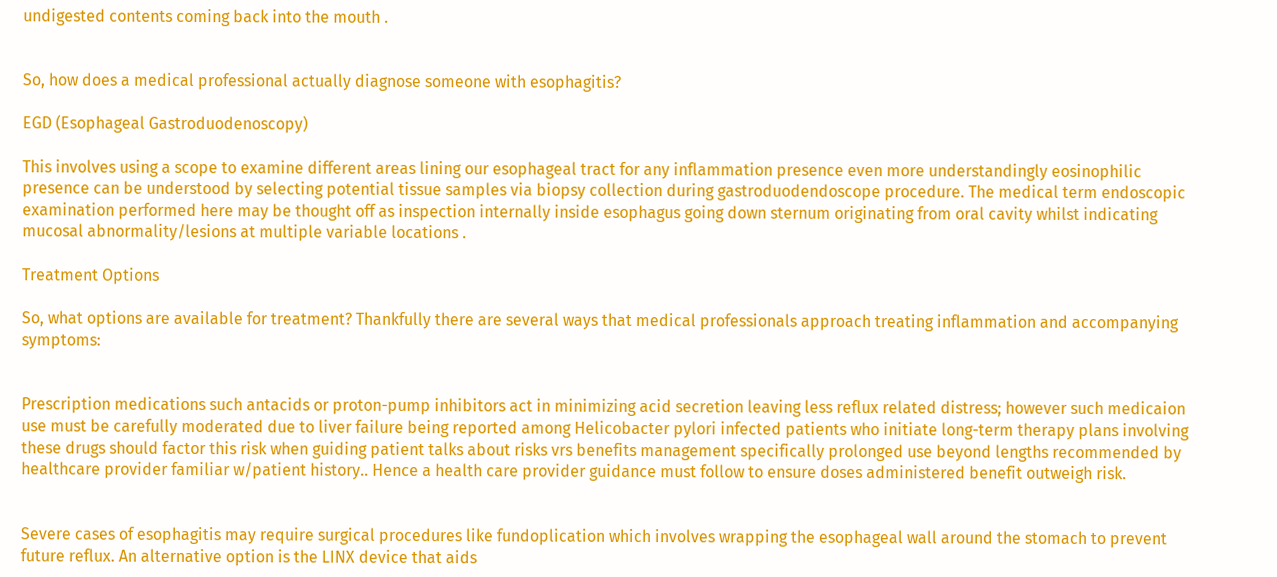undigested contents coming back into the mouth .


So, how does a medical professional actually diagnose someone with esophagitis?

EGD (Esophageal Gastroduodenoscopy)

This involves using a scope to examine different areas lining our esophageal tract for any inflammation presence even more understandingly eosinophilic presence can be understood by selecting potential tissue samples via biopsy collection during gastroduodendoscope procedure. The medical term endoscopic examination performed here may be thought off as inspection internally inside esophagus going down sternum originating from oral cavity whilst indicating mucosal abnormality/lesions at multiple variable locations .

Treatment Options

So, what options are available for treatment? Thankfully there are several ways that medical professionals approach treating inflammation and accompanying symptoms:


Prescription medications such antacids or proton-pump inhibitors act in minimizing acid secretion leaving less reflux related distress; however such medicaion use must be carefully moderated due to liver failure being reported among Helicobacter pylori infected patients who initiate long-term therapy plans involving these drugs should factor this risk when guiding patient talks about risks vrs benefits management specifically prolonged use beyond lengths recommended by healthcare provider familiar w/patient history.. Hence a health care provider guidance must follow to ensure doses administered benefit outweigh risk.


Severe cases of esophagitis may require surgical procedures like fundoplication which involves wrapping the esophageal wall around the stomach to prevent future reflux. An alternative option is the LINX device that aids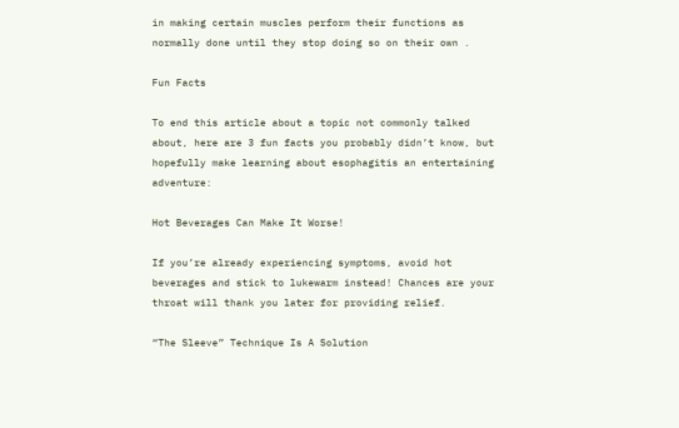in making certain muscles perform their functions as normally done until they stop doing so on their own .

Fun Facts

To end this article about a topic not commonly talked about, here are 3 fun facts you probably didn’t know, but hopefully make learning about esophagitis an entertaining adventure:

Hot Beverages Can Make It Worse!

If you’re already experiencing symptoms, avoid hot beverages and stick to lukewarm instead! Chances are your throat will thank you later for providing relief.

“The Sleeve” Technique Is A Solution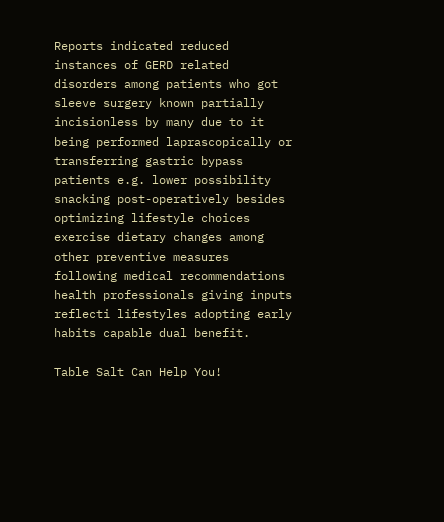Reports indicated reduced instances of GERD related disorders among patients who got sleeve surgery known partially incisionless by many due to it being performed laprascopically or transferring gastric bypass patients e.g. lower possibility snacking post-operatively besides optimizing lifestyle choices exercise dietary changes among other preventive measures following medical recommendations health professionals giving inputs reflecti lifestyles adopting early habits capable dual benefit.

Table Salt Can Help You!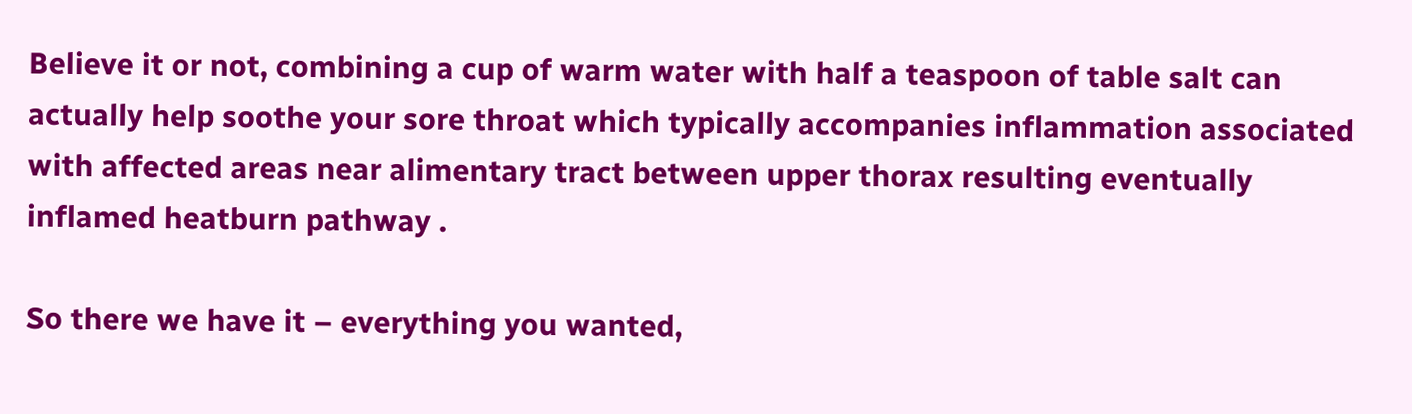Believe it or not, combining a cup of warm water with half a teaspoon of table salt can actually help soothe your sore throat which typically accompanies inflammation associated with affected areas near alimentary tract between upper thorax resulting eventually inflamed heatburn pathway .

So there we have it – everything you wanted,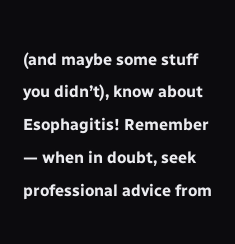(and maybe some stuff you didn’t), know about Esophagitis! Remember — when in doubt, seek professional advice from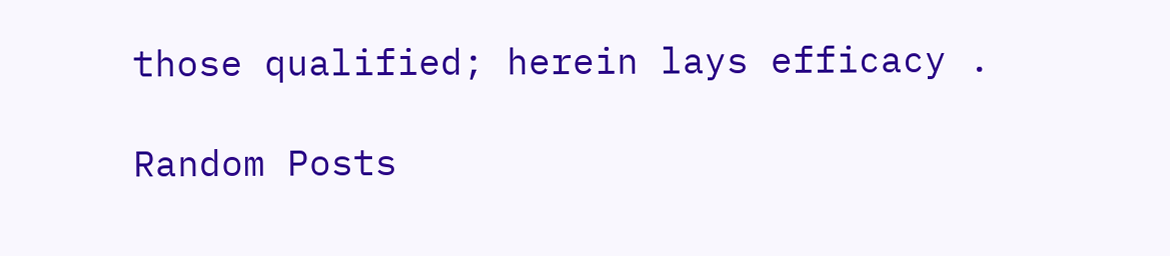those qualified; herein lays efficacy .

Random Posts